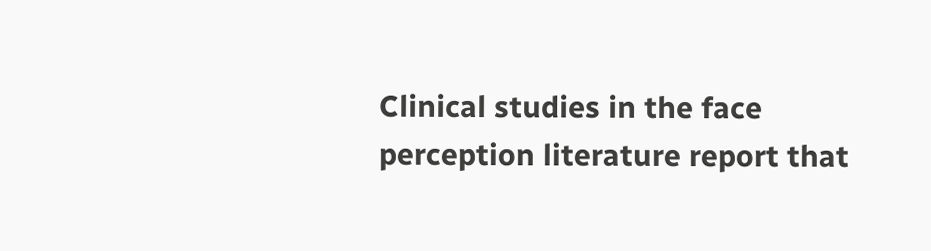Clinical studies in the face perception literature report that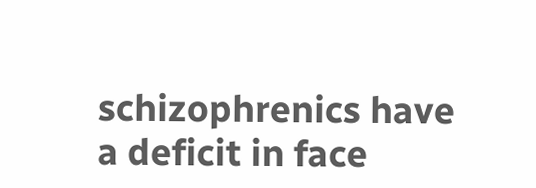schizophrenics have a deficit in face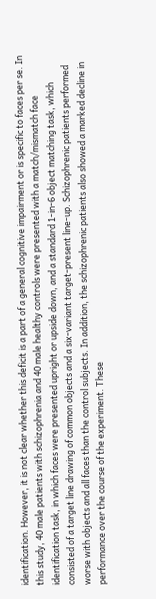identification. However, it is not clear whether this deficit is a part of a general cognitive impairment or is specific to faces per se. In this study, 40 male patients with schizophrenia and 40 male healthy controls were presented with a match/mismatch face identification task, in which faces were presented upright or upside down, and a standard 1-in-6 object matching task, which consisted of a target line drawing of common objects and a six-variant target-present line-up. Schizophrenic patients performed worse with objects and all faces than the control subjects. In addition, the schizophrenic patients also showed a marked decline in performance over the course of the experiment. These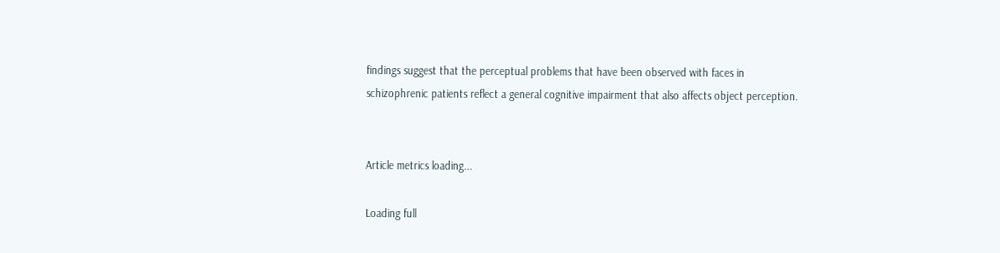findings suggest that the perceptual problems that have been observed with faces in schizophrenic patients reflect a general cognitive impairment that also affects object perception.


Article metrics loading...

Loading full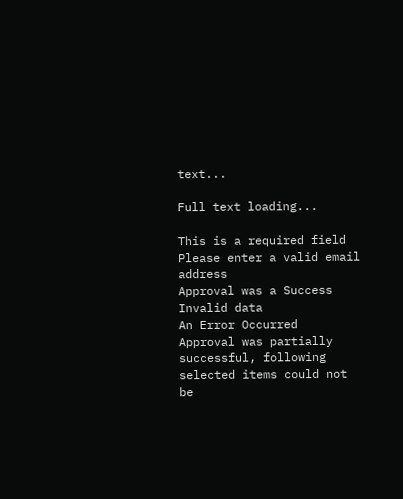text...

Full text loading...

This is a required field
Please enter a valid email address
Approval was a Success
Invalid data
An Error Occurred
Approval was partially successful, following selected items could not be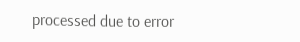processed due to error